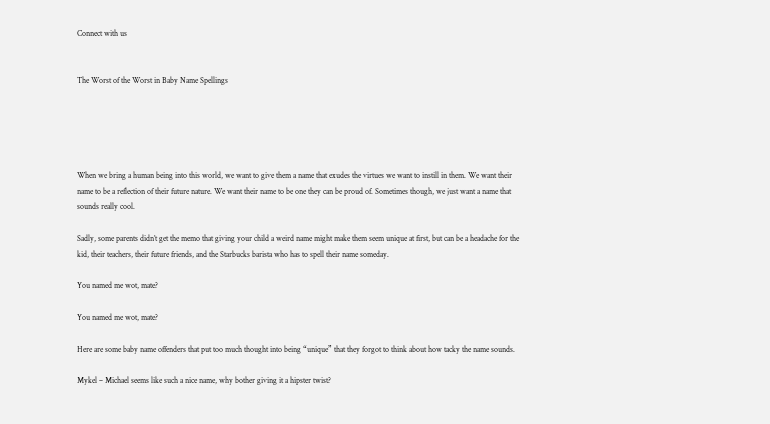Connect with us


The Worst of the Worst in Baby Name Spellings





When we bring a human being into this world, we want to give them a name that exudes the virtues we want to instill in them. We want their name to be a reflection of their future nature. We want their name to be one they can be proud of. Sometimes though, we just want a name that sounds really cool.

Sadly, some parents didn’t get the memo that giving your child a weird name might make them seem unique at first, but can be a headache for the kid, their teachers, their future friends, and the Starbucks barista who has to spell their name someday.

You named me wot, mate?

You named me wot, mate?

Here are some baby name offenders that put too much thought into being “unique” that they forgot to think about how tacky the name sounds.

Mykel – Michael seems like such a nice name, why bother giving it a hipster twist?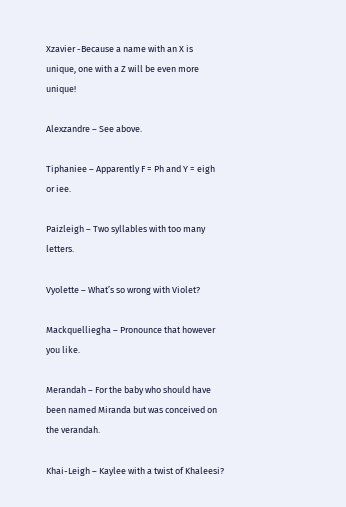Xzavier -Because a name with an X is unique, one with a Z will be even more unique!

Alexzandre – See above.

Tiphaniee – Apparently F = Ph and Y = eigh or iee.

Paizleigh – Two syllables with too many letters.

Vyolette – What’s so wrong with Violet?

Mackquelliegha – Pronounce that however you like.

Merandah – For the baby who should have been named Miranda but was conceived on the verandah.

Khai-Leigh – Kaylee with a twist of Khaleesi?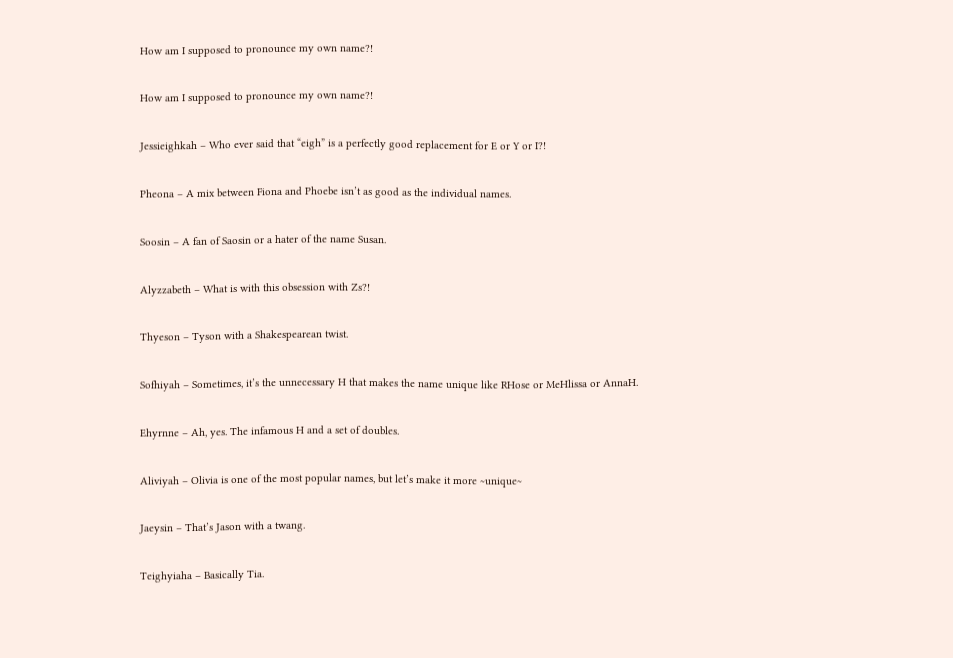How am I supposed to pronounce my own name?!

How am I supposed to pronounce my own name?!

Jessieighkah – Who ever said that “eigh” is a perfectly good replacement for E or Y or I?!

Pheona – A mix between Fiona and Phoebe isn’t as good as the individual names.

Soosin – A fan of Saosin or a hater of the name Susan.

Alyzzabeth – What is with this obsession with Zs?!

Thyeson – Tyson with a Shakespearean twist.

Sofhiyah – Sometimes, it’s the unnecessary H that makes the name unique like RHose or MeHlissa or AnnaH.

Ehyrnne – Ah, yes. The infamous H and a set of doubles.

Aliviyah – Olivia is one of the most popular names, but let’s make it more ~unique~

Jaeysin – That’s Jason with a twang.

Teighyiaha – Basically Tia.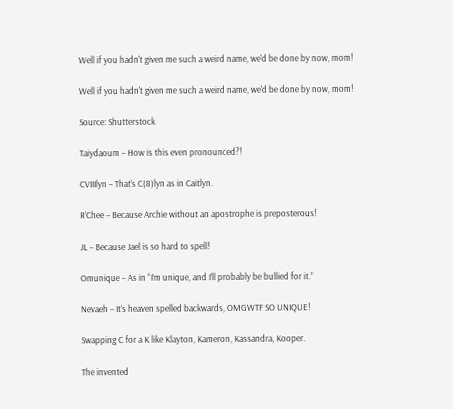Well if you hadn't given me such a weird name, we'd be done by now, mom!

Well if you hadn't given me such a weird name, we'd be done by now, mom!

Source: Shutterstock

Taiydaoum – How is this even pronounced?!

CVIIIlyn – That’s C(8)lyn as in Caitlyn.

R’Chee – Because Archie without an apostrophe is preposterous!

JL – Because Jael is so hard to spell!

Omunique – As in “I’m unique, and I’ll probably be bullied for it.”

Nevaeh – It’s heaven spelled backwards, OMGWTF SO UNIQUE!

Swapping C for a K like Klayton, Kameron, Kassandra, Kooper.

The invented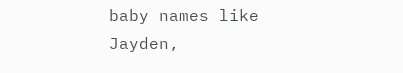baby names like Jayden,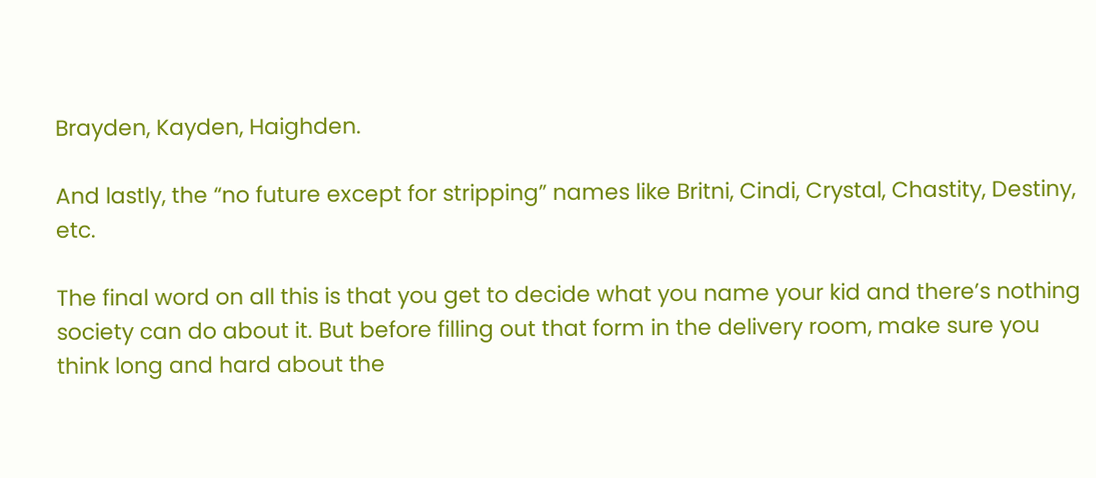Brayden, Kayden, Haighden.

And lastly, the “no future except for stripping” names like Britni, Cindi, Crystal, Chastity, Destiny, etc.

The final word on all this is that you get to decide what you name your kid and there’s nothing society can do about it. But before filling out that form in the delivery room, make sure you think long and hard about the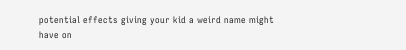potential effects giving your kid a weird name might have on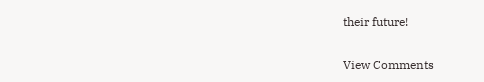their future!

View Comments